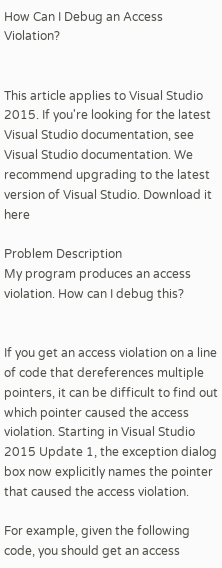How Can I Debug an Access Violation?


This article applies to Visual Studio 2015. If you're looking for the latest Visual Studio documentation, see Visual Studio documentation. We recommend upgrading to the latest version of Visual Studio. Download it here

Problem Description
My program produces an access violation. How can I debug this?


If you get an access violation on a line of code that dereferences multiple pointers, it can be difficult to find out which pointer caused the access violation. Starting in Visual Studio 2015 Update 1, the exception dialog box now explicitly names the pointer that caused the access violation.

For example, given the following code, you should get an access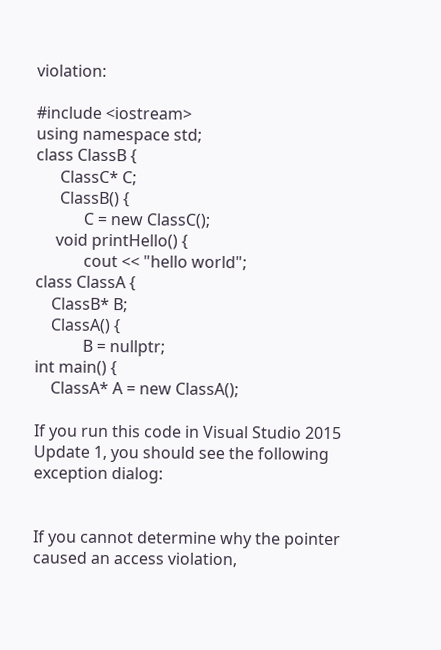violation:

#include <iostream>
using namespace std;
class ClassB {
      ClassC* C;
      ClassB() {
            C = new ClassC();
     void printHello() {
            cout << "hello world";
class ClassA {
    ClassB* B;
    ClassA() {
            B = nullptr;
int main() {
    ClassA* A = new ClassA();

If you run this code in Visual Studio 2015 Update 1, you should see the following exception dialog:


If you cannot determine why the pointer caused an access violation,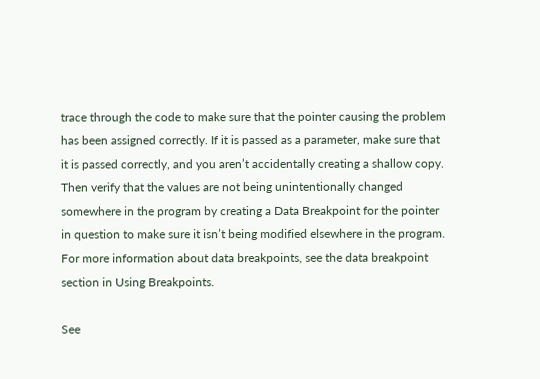trace through the code to make sure that the pointer causing the problem has been assigned correctly. If it is passed as a parameter, make sure that it is passed correctly, and you aren’t accidentally creating a shallow copy. Then verify that the values are not being unintentionally changed somewhere in the program by creating a Data Breakpoint for the pointer in question to make sure it isn’t being modified elsewhere in the program. For more information about data breakpoints, see the data breakpoint section in Using Breakpoints.

See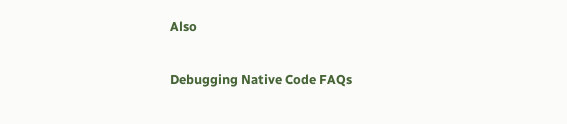Also

Debugging Native Code FAQs